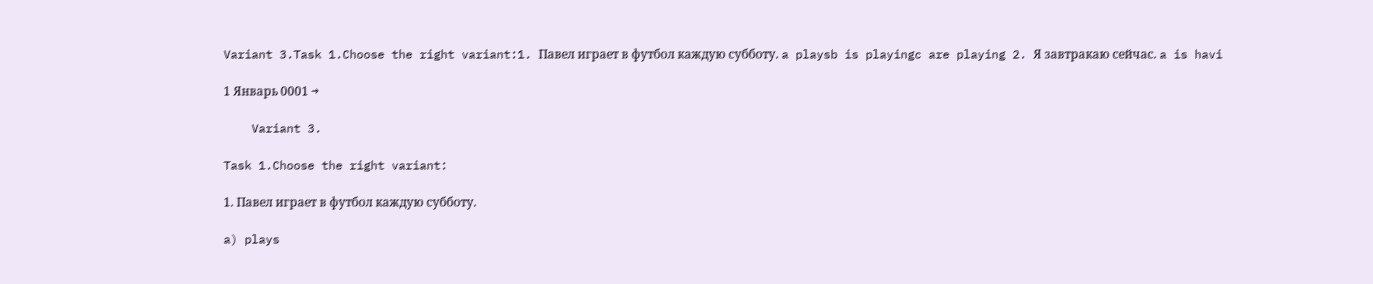Variant 3.Task 1.Choose the right variant:1. Павел играет в футбол каждую субботу. a playsb is playingc are playing 2. Я завтракаю сейчас. a is havi

1 Январь 0001 →

    Variant 3.

Task 1.Choose the right variant:

1. Павел играет в футбол каждую субботу.

a) plays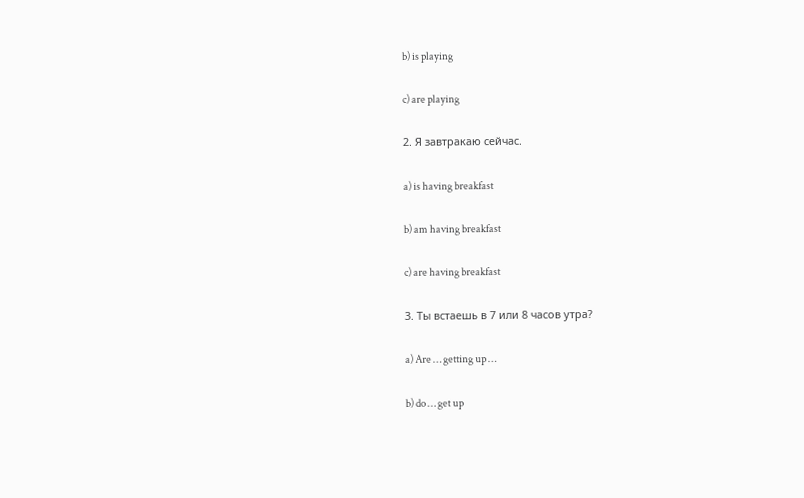b) is playing

c) are playing

2. Я завтракаю сейчас.

a) is having breakfast

b) am having breakfast

c) are having breakfast

3. Ты встаешь в 7 или 8 часов утра?

a) Are … getting up …

b) do … get up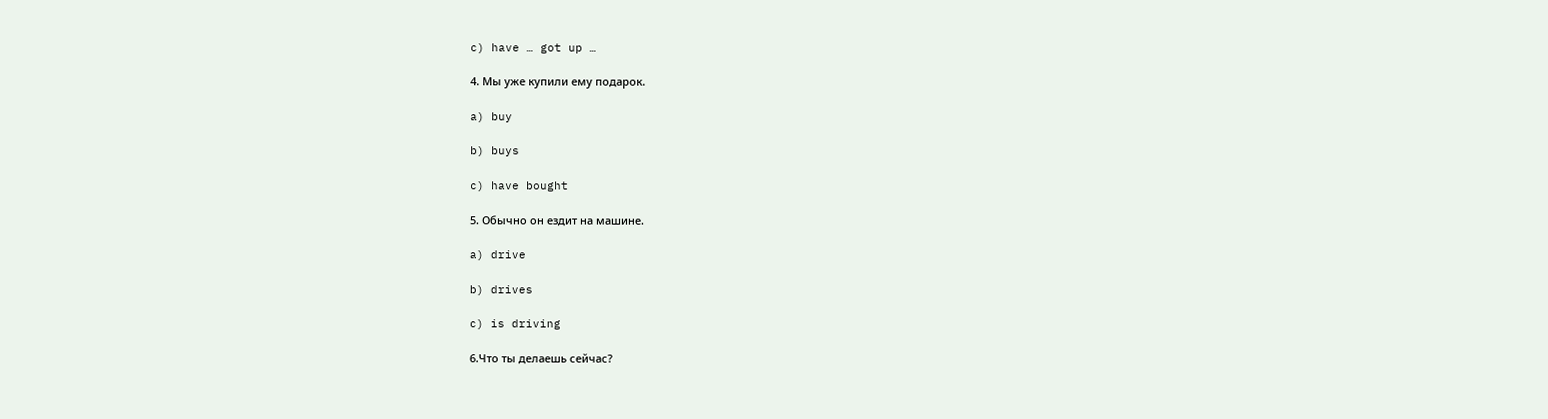c) have … got up …

4. Мы уже купили ему подарок.

a) buy

b) buys

c) have bought

5. Обычно он ездит на машине.

a) drive

b) drives

c) is driving

6.Что ты делаешь сейчас?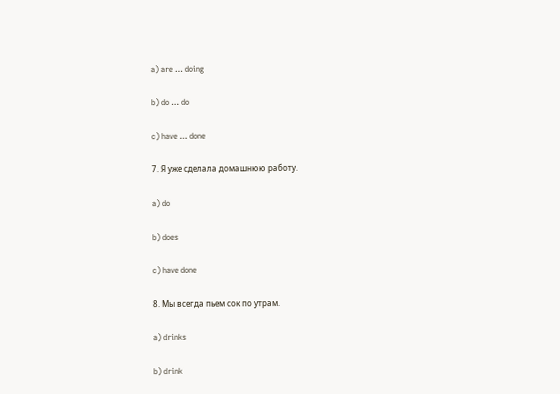a) are … doing

b) do … do

c) have … done

7. Я уже сделала домашнюю работу.

a) do

b) does

c) have done

8. Мы всегда пьем сок по утрам.

a) drinks

b) drink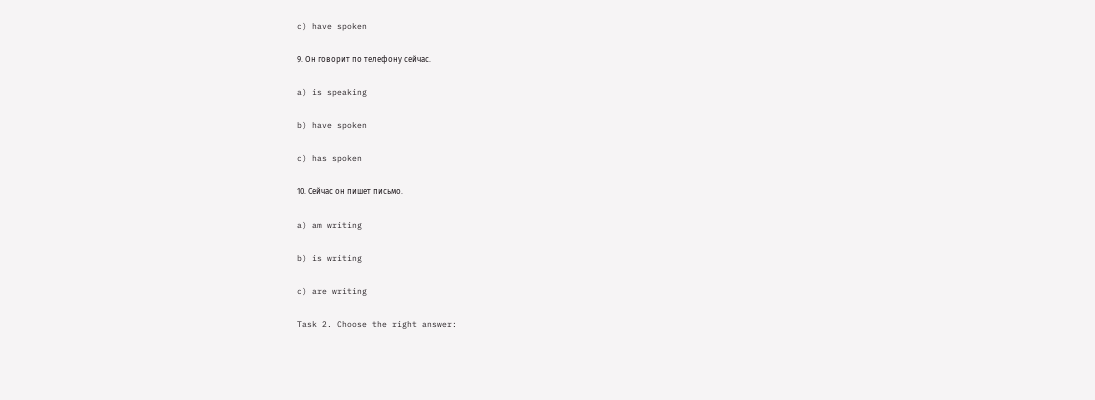c) have spoken

9. Он говорит по телефону сейчас.

a) is speaking

b) have spoken

c) has spoken

10. Сейчас он пишет письмо.

a) am writing

b) is writing

c) are writing

Task 2. Choose the right answer: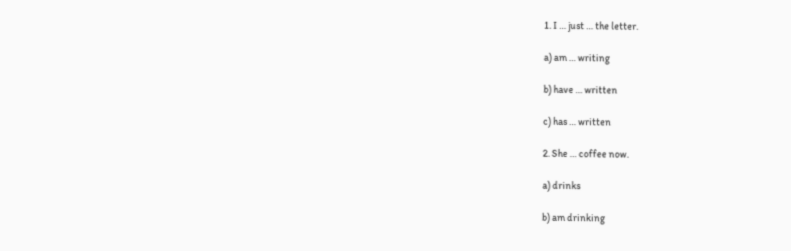1. I … just … the letter.

a) am … writing

b) have … written

c) has … written

2. She … coffee now.

a) drinks

b) am drinking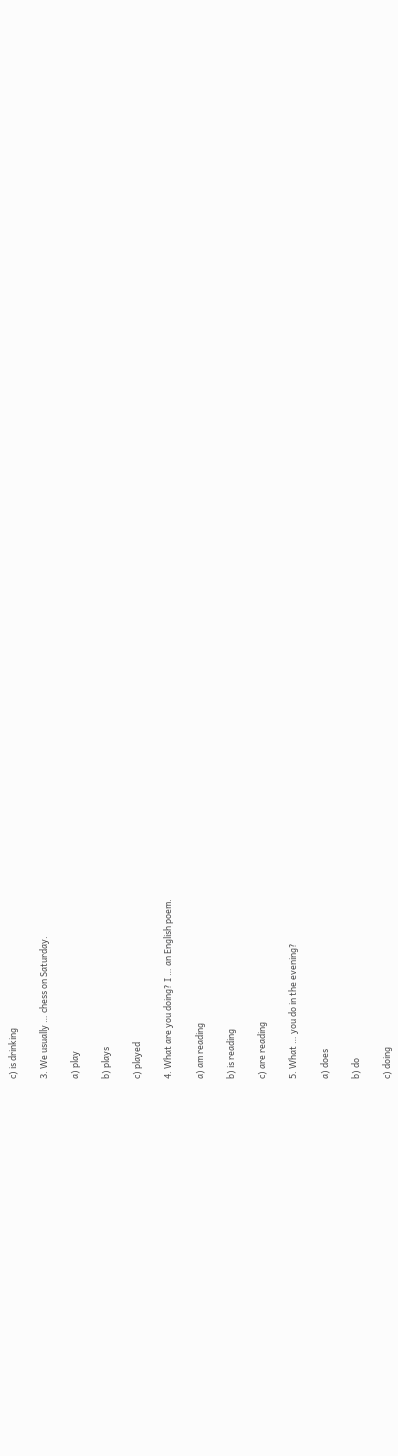c) is drinking

3. We usually … chess on Saturday.

a) play

b) plays

c) played

4. What are you doing? I … an English poem.

a) am reading

b) is reading

c) are reading

5. What … you do in the evening?

a) does

b) do

c) doing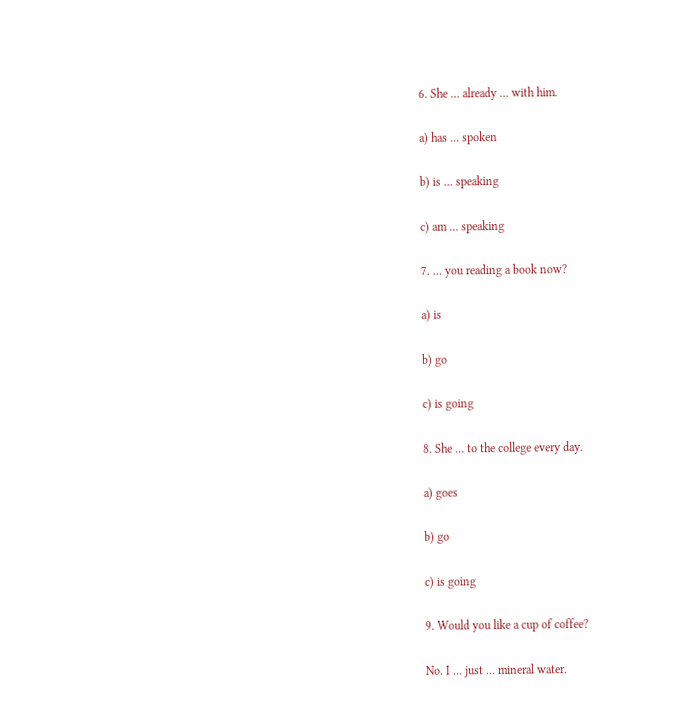6. She … already … with him.

a) has … spoken

b) is … speaking

c) am … speaking

7. … you reading a book now?

a) is

b) go

c) is going

8. She … to the college every day.

a) goes

b) go

c) is going

9. Would you like a cup of coffee?

No. I … just … mineral water.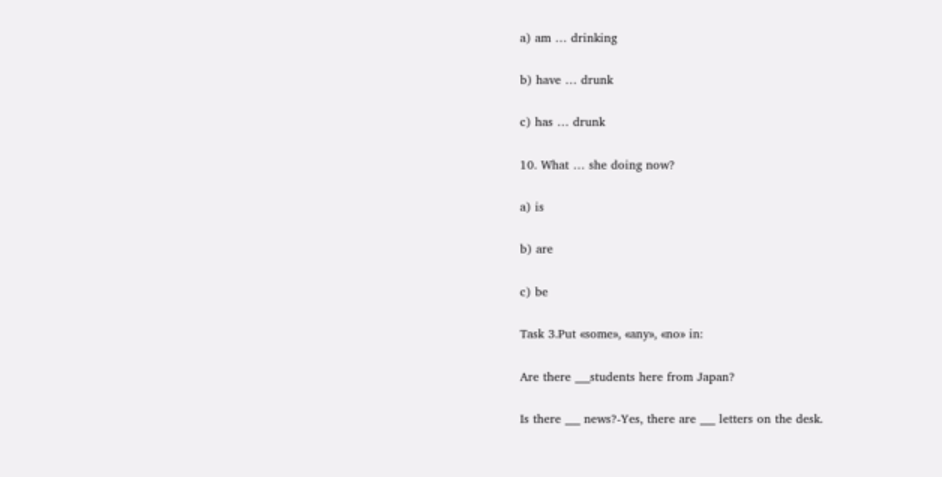a) am … drinking

b) have … drunk

c) has … drunk

10. What … she doing now?

a) is

b) are

c) be

Task 3.Put «some», «any», «no» in:

Are there ___students here from Japan?

Is there ___ news?-Yes, there are ___ letters on the desk.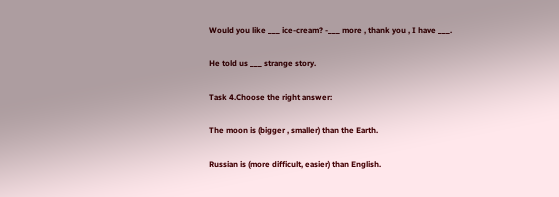Would you like ___ ice-cream? -___ more , thank you , I have ___.

He told us ___ strange story.

Task 4.Choose the right answer:

The moon is (bigger , smaller) than the Earth.

Russian is (more difficult, easier) than English.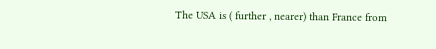The USA is ( further , nearer) than France from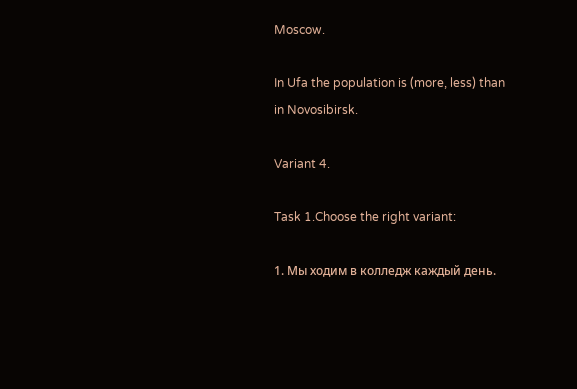Moscow.

In Ufa the population is (more, less) than in Novosibirsk.

Variant 4.

Task 1.Choose the right variant:

1. Мы ходим в колледж каждый день.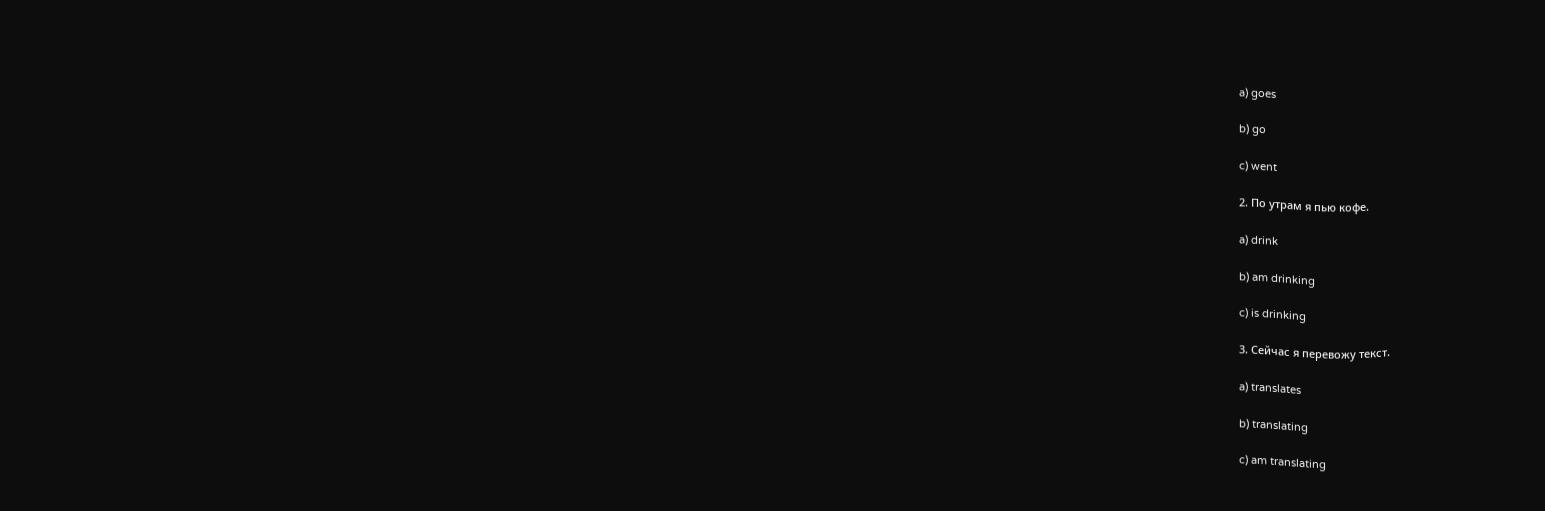a) goes

b) go

c) went

2. По утрам я пью кофе.

a) drink

b) am drinking

c) is drinking

3. Сейчас я перевожу текст.

a) translates

b) translating

c) am translating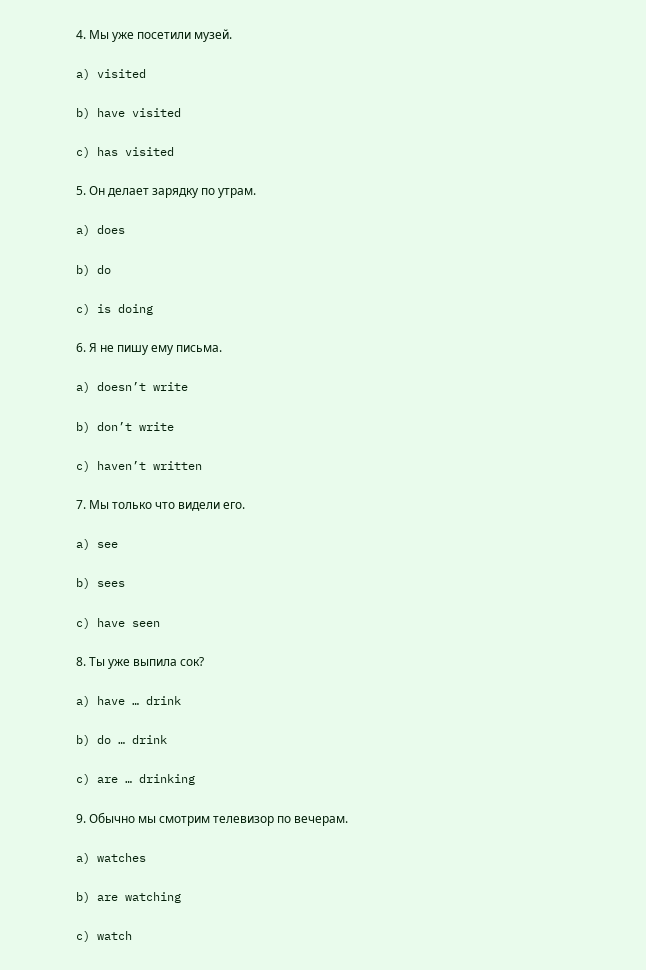4. Мы уже посетили музей.

a) visited

b) have visited

c) has visited

5. Он делает зарядку по утрам.

a) does

b) do

c) is doing

6. Я не пишу ему письма.

a) doesn’t write

b) don’t write

c) haven’t written

7. Мы только что видели его.

a) see

b) sees

c) have seen

8. Ты уже выпила сок?

a) have … drink

b) do … drink

c) are … drinking

9. Обычно мы смотрим телевизор по вечерам.

a) watches

b) are watching

c) watch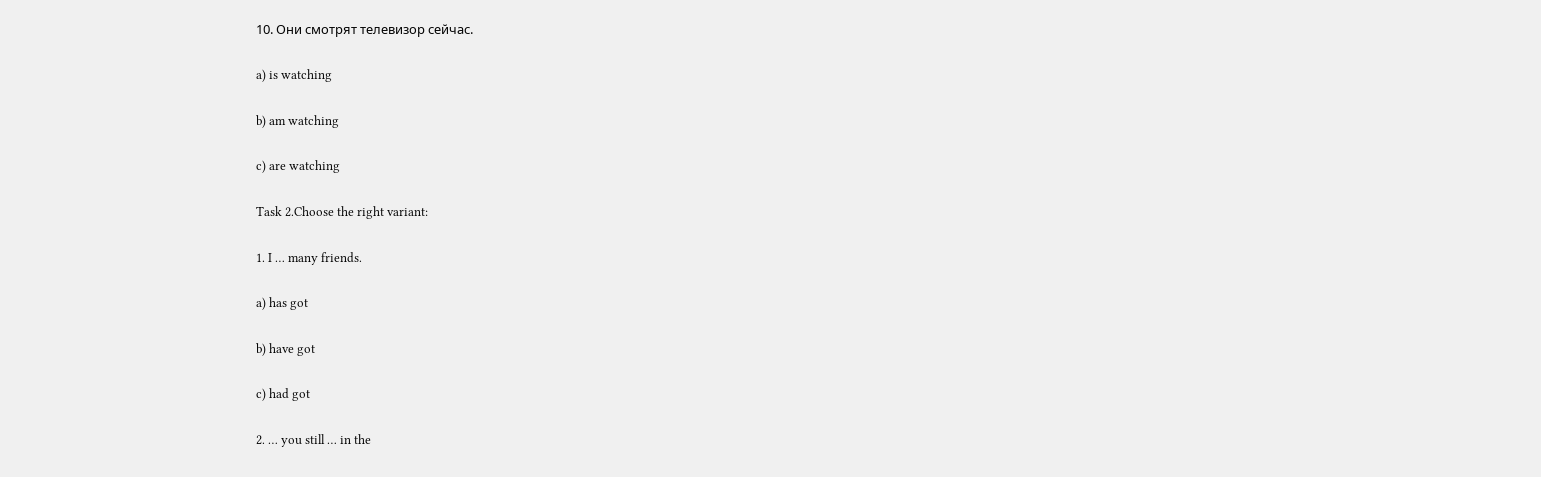10. Они смотрят телевизор сейчас.

a) is watching

b) am watching

c) are watching

Task 2.Choose the right variant:

1. I … many friends.

a) has got

b) have got

c) had got

2. … you still … in the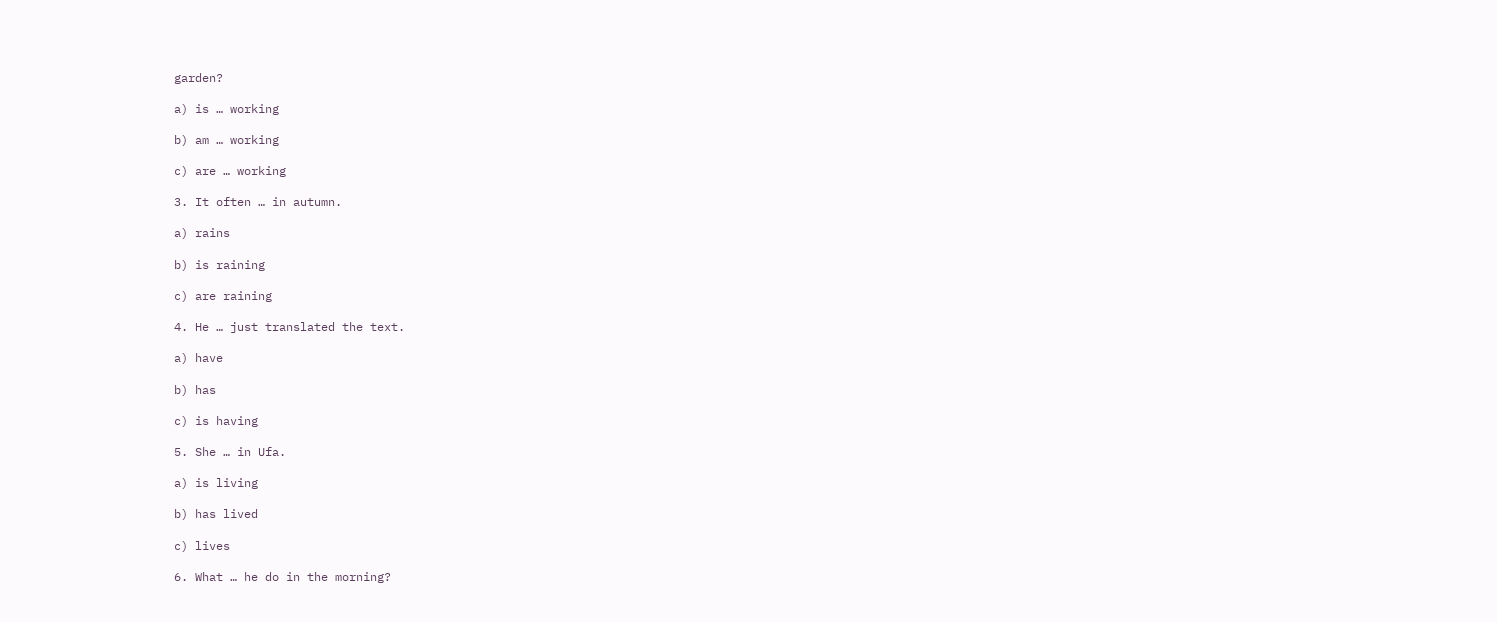garden?

a) is … working

b) am … working

c) are … working

3. It often … in autumn.

a) rains

b) is raining

c) are raining

4. He … just translated the text.

a) have

b) has

c) is having

5. She … in Ufa.

a) is living

b) has lived

c) lives

6. What … he do in the morning?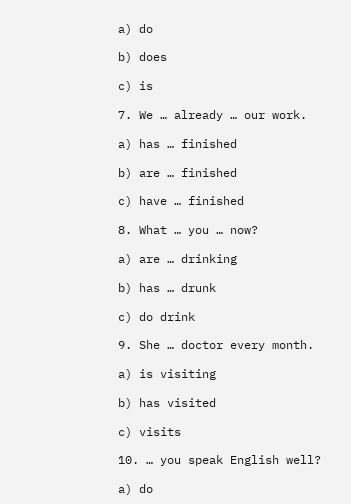a) do

b) does

c) is

7. We … already … our work.

a) has … finished

b) are … finished

c) have … finished

8. What … you … now?

a) are … drinking

b) has … drunk

c) do drink

9. She … doctor every month.

a) is visiting

b) has visited

c) visits

10. … you speak English well?

a) do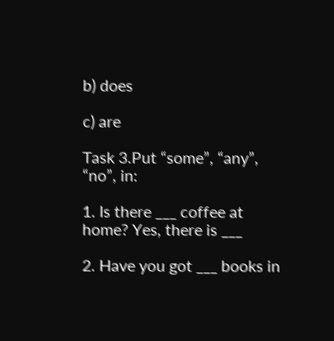b) does

c) are

Task 3.Put “some”, “any”, “no”, in:

1. Is there ___ coffee at home? Yes, there is ___

2. Have you got ___ books in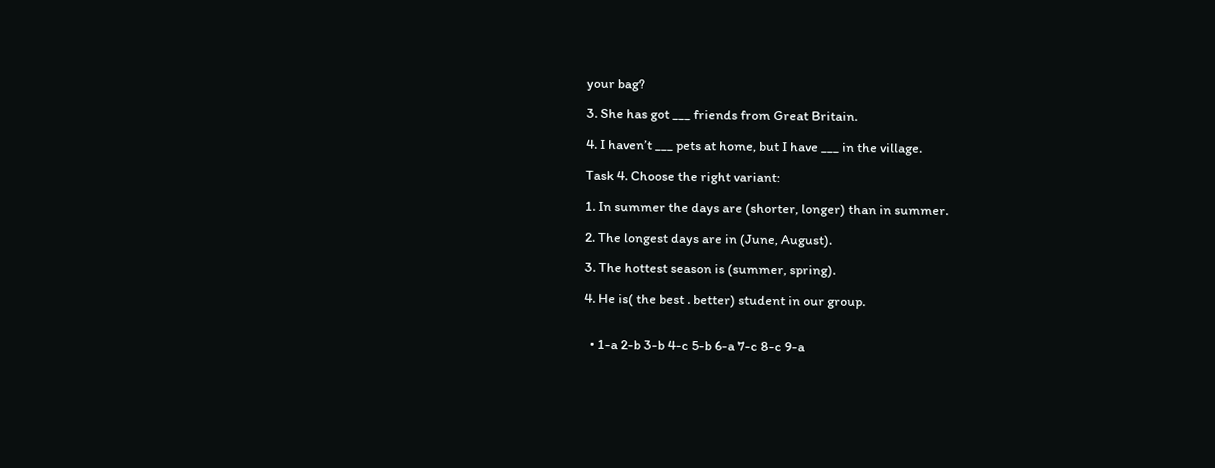your bag?

3. She has got ___ friends from Great Britain.

4. I haven’t ___ pets at home, but I have ___ in the village.

Task 4. Choose the right variant:

1. In summer the days are (shorter, longer) than in summer.

2. The longest days are in (June, August).

3. The hottest season is (summer, spring).

4. He is( the best . better) student in our group.


  • 1-a 2-b 3-b 4-c 5-b 6-a 7-c 8-c 9-a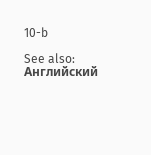10-b

See also:
Английский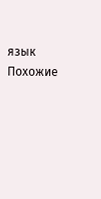язык
Похожие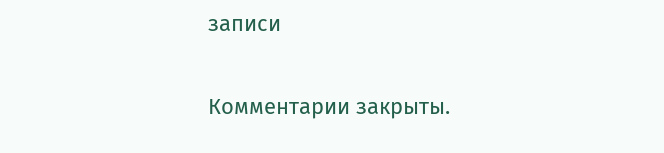записи

Комментарии закрыты.